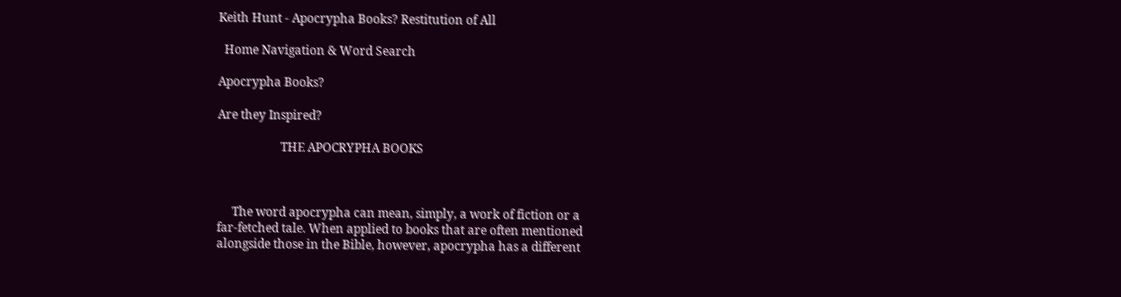Keith Hunt - Apocrypha Books? Restitution of All

  Home Navigation & Word Search

Apocrypha Books?

Are they Inspired?

                     THE APOCRYPHA BOOKS



     The word apocrypha can mean, simply, a work of fiction or a
far-fetched tale. When applied to books that are often mentioned
alongside those in the Bible, however, apocrypha has a different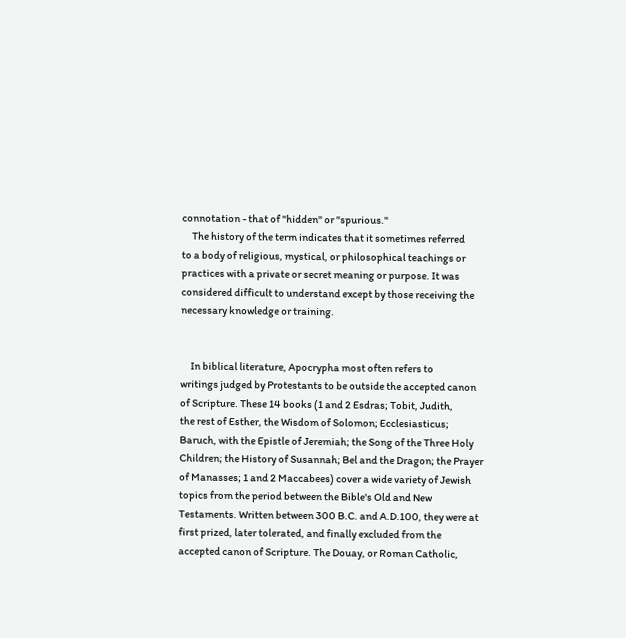connotation - that of "hidden" or "spurious."
     The history of the term indicates that it sometimes referred
to a body of religious, mystical, or philosophical teachings or
practices with a private or secret meaning or purpose. It was
considered difficult to understand except by those receiving the
necessary knowledge or training.


     In biblical literature, Apocrypha most often refers to
writings judged by Protestants to be outside the accepted canon
of Scripture. These 14 books (1 and 2 Esdras; Tobit, Judith,
the rest of Esther, the Wisdom of Solomon; Ecclesiasticus;
Baruch, with the Epistle of Jeremiah; the Song of the Three Holy
Children; the History of Susannah; Bel and the Dragon; the Prayer
of Manasses; 1 and 2 Maccabees) cover a wide variety of Jewish
topics from the period between the Bible's Old and New
Testaments. Written between 300 B.C. and A.D.100, they were at
first prized, later tolerated, and finally excluded from the
accepted canon of Scripture. The Douay, or Roman Catholic,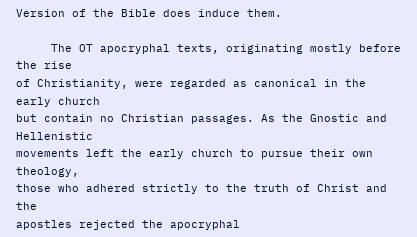Version of the Bible does induce them.

     The OT apocryphal texts, originating mostly before the rise
of Christianity, were regarded as canonical in the early church
but contain no Christian passages. As the Gnostic and Hellenistic
movements left the early church to pursue their own theology,
those who adhered strictly to the truth of Christ and the
apostles rejected the apocryphal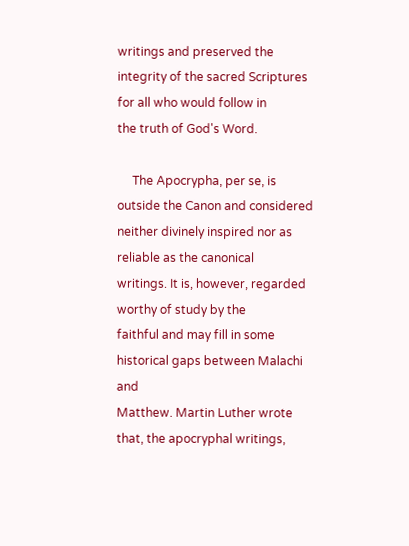writings and preserved the
integrity of the sacred Scriptures for all who would follow in
the truth of God's Word.

     The Apocrypha, per se, is outside the Canon and considered
neither divinely inspired nor as reliable as the canonical
writings. It is, however, regarded worthy of study by the
faithful and may fill in some historical gaps between Malachi and
Matthew. Martin Luther wrote that, the apocryphal writings,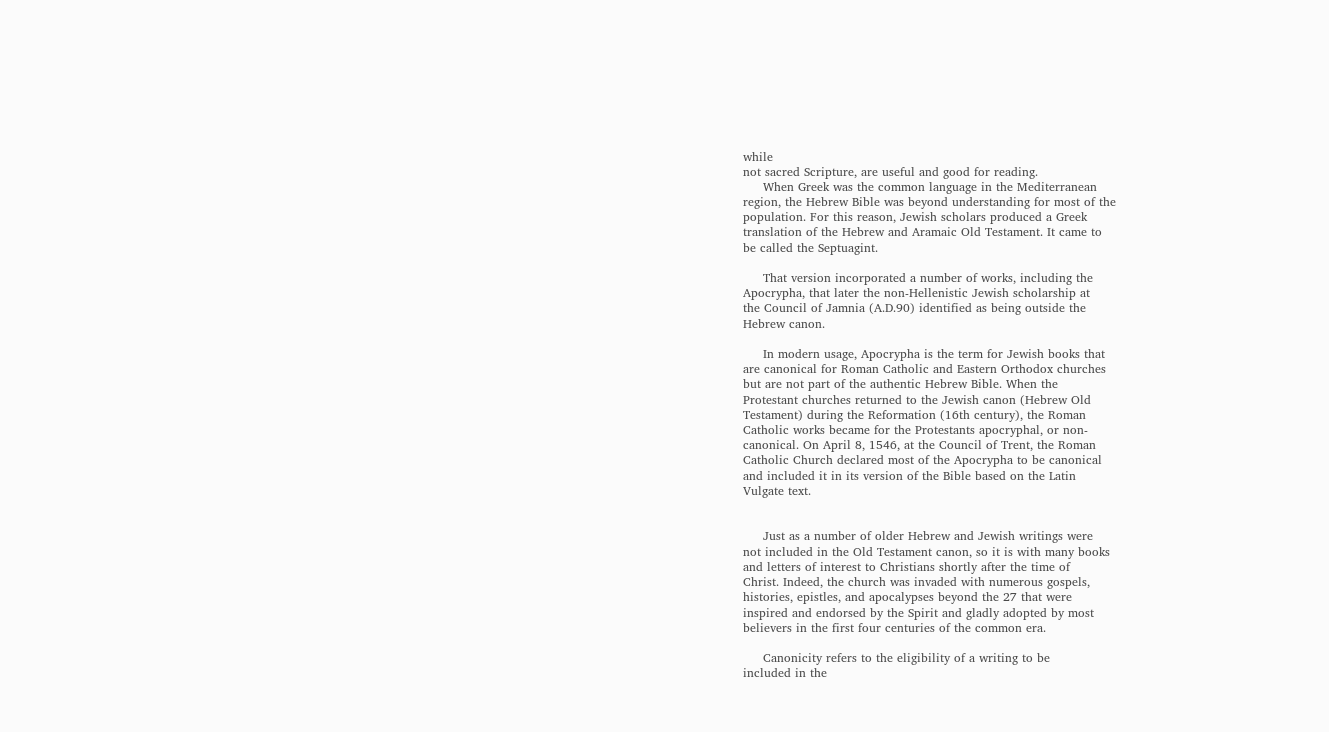while
not sacred Scripture, are useful and good for reading.
     When Greek was the common language in the Mediterranean
region, the Hebrew Bible was beyond understanding for most of the
population. For this reason, Jewish scholars produced a Greek
translation of the Hebrew and Aramaic Old Testament. It came to
be called the Septuagint.

     That version incorporated a number of works, including the
Apocrypha, that later the non-Hellenistic Jewish scholarship at
the Council of Jamnia (A.D.90) identified as being outside the
Hebrew canon.

     In modern usage, Apocrypha is the term for Jewish books that
are canonical for Roman Catholic and Eastern Orthodox churches
but are not part of the authentic Hebrew Bible. When the
Protestant churches returned to the Jewish canon (Hebrew Old
Testament) during the Reformation (16th century), the Roman
Catholic works became for the Protestants apocryphal, or non-
canonical. On April 8, 1546, at the Council of Trent, the Roman
Catholic Church declared most of the Apocrypha to be canonical
and included it in its version of the Bible based on the Latin
Vulgate text.


     Just as a number of older Hebrew and Jewish writings were
not included in the Old Testament canon, so it is with many books
and letters of interest to Christians shortly after the time of
Christ. Indeed, the church was invaded with numerous gospels,
histories, epistles, and apocalypses beyond the 27 that were
inspired and endorsed by the Spirit and gladly adopted by most
believers in the first four centuries of the common era.

     Canonicity refers to the eligibility of a writing to be
included in the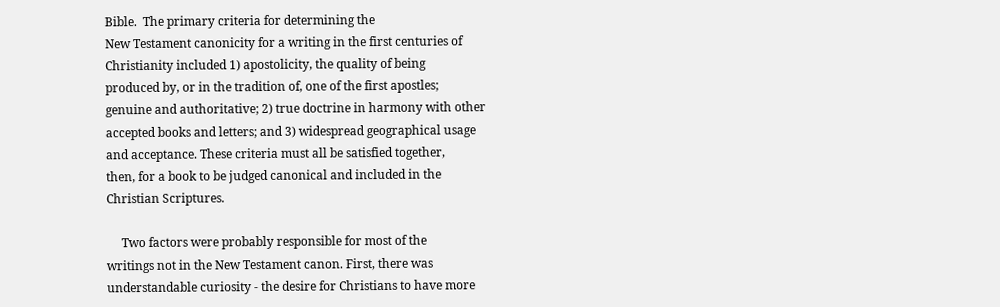Bible.  The primary criteria for determining the
New Testament canonicity for a writing in the first centuries of
Christianity included 1) apostolicity, the quality of being
produced by, or in the tradition of, one of the first apostles;
genuine and authoritative; 2) true doctrine in harmony with other
accepted books and letters; and 3) widespread geographical usage
and acceptance. These criteria must all be satisfied together,
then, for a book to be judged canonical and included in the
Christian Scriptures.

     Two factors were probably responsible for most of the
writings not in the New Testament canon. First, there was
understandable curiosity - the desire for Christians to have more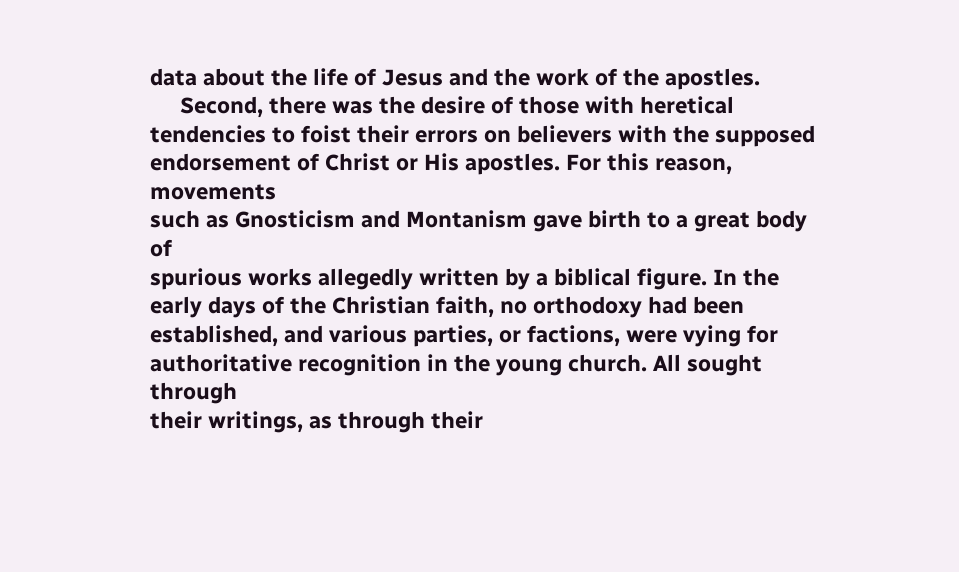data about the life of Jesus and the work of the apostles.
     Second, there was the desire of those with heretical
tendencies to foist their errors on believers with the supposed
endorsement of Christ or His apostles. For this reason, movements
such as Gnosticism and Montanism gave birth to a great body of
spurious works allegedly written by a biblical figure. In the
early days of the Christian faith, no orthodoxy had been
established, and various parties, or factions, were vying for
authoritative recognition in the young church. All sought through
their writings, as through their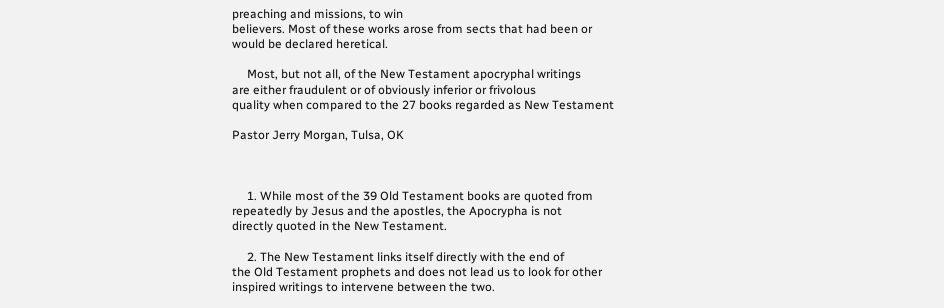preaching and missions, to win
believers. Most of these works arose from sects that had been or
would be declared heretical.

     Most, but not all, of the New Testament apocryphal writings
are either fraudulent or of obviously inferior or frivolous
quality when compared to the 27 books regarded as New Testament

Pastor Jerry Morgan, Tulsa, OK



     1. While most of the 39 Old Testament books are quoted from
repeatedly by Jesus and the apostles, the Apocrypha is not
directly quoted in the New Testament.

     2. The New Testament links itself directly with the end of
the Old Testament prophets and does not lead us to look for other
inspired writings to intervene between the two.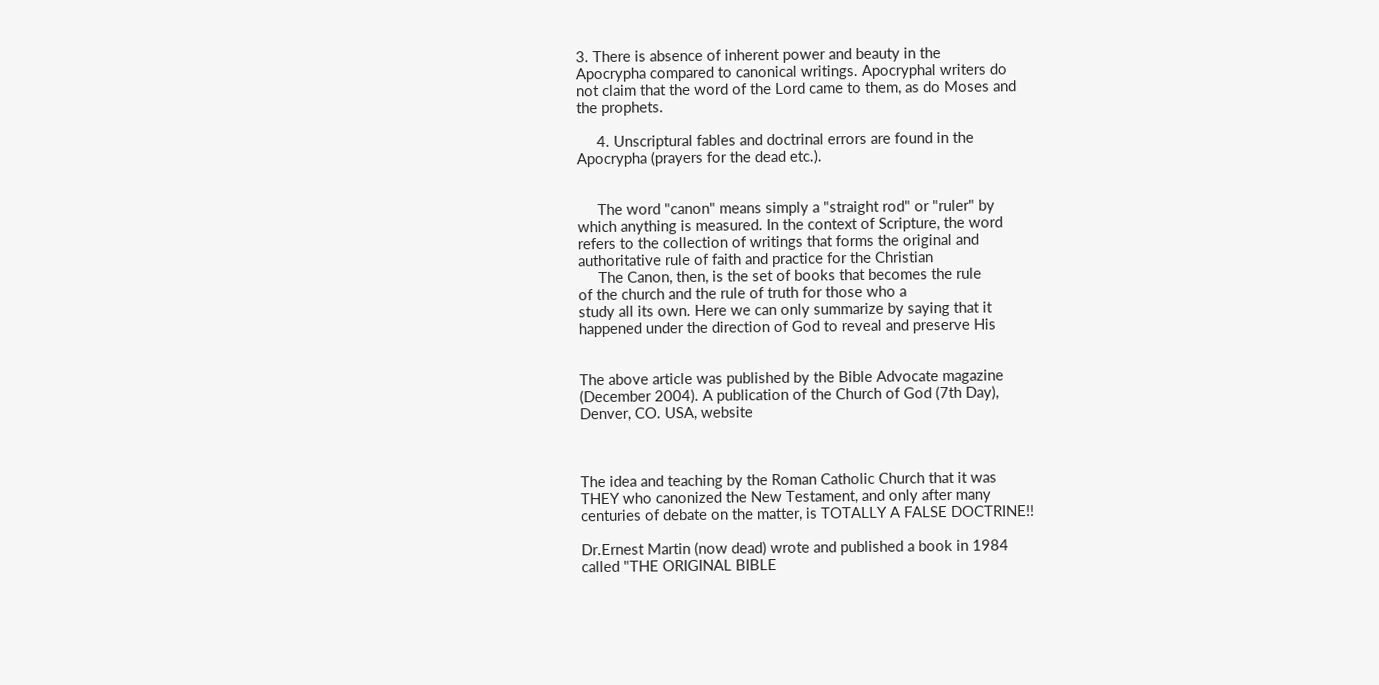3. There is absence of inherent power and beauty in the
Apocrypha compared to canonical writings. Apocryphal writers do
not claim that the word of the Lord came to them, as do Moses and
the prophets.

     4. Unscriptural fables and doctrinal errors are found in the
Apocrypha (prayers for the dead etc.).


     The word "canon" means simply a "straight rod" or "ruler" by
which anything is measured. In the context of Scripture, the word
refers to the collection of writings that forms the original and
authoritative rule of faith and practice for the Christian
     The Canon, then, is the set of books that becomes the rule
of the church and the rule of truth for those who a
study all its own. Here we can only summarize by saying that it
happened under the direction of God to reveal and preserve His


The above article was published by the Bible Advocate magazine
(December 2004). A publication of the Church of God (7th Day),
Denver, CO. USA, website



The idea and teaching by the Roman Catholic Church that it was
THEY who canonized the New Testament, and only after many
centuries of debate on the matter, is TOTALLY A FALSE DOCTRINE!!

Dr.Ernest Martin (now dead) wrote and published a book in 1984
called "THE ORIGINAL BIBLE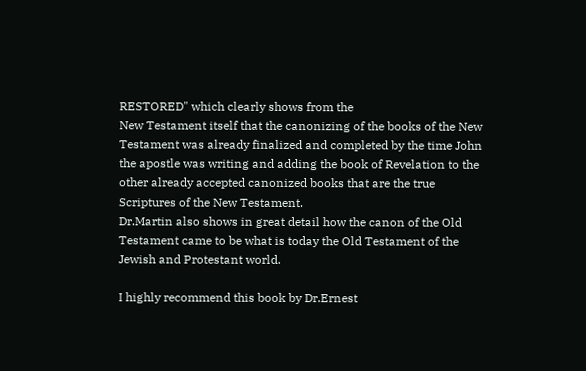RESTORED" which clearly shows from the
New Testament itself that the canonizing of the books of the New
Testament was already finalized and completed by the time John
the apostle was writing and adding the book of Revelation to the
other already accepted canonized books that are the true
Scriptures of the New Testament.
Dr.Martin also shows in great detail how the canon of the Old
Testament came to be what is today the Old Testament of the
Jewish and Protestant world.

I highly recommend this book by Dr.Ernest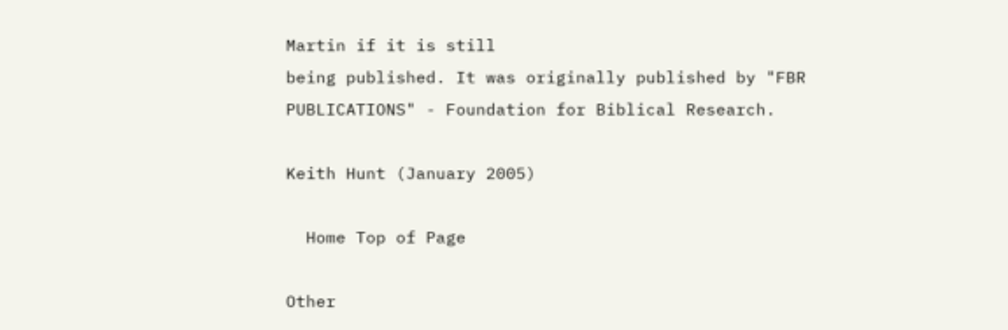Martin if it is still
being published. It was originally published by "FBR
PUBLICATIONS" - Foundation for Biblical Research.

Keith Hunt (January 2005)

  Home Top of Page

Other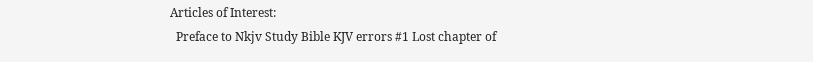Articles of Interest:
  Preface to Nkjv Study Bible KJV errors #1 Lost chapter of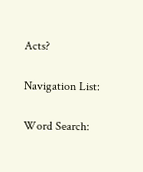Acts?

Navigation List:

Word Search: